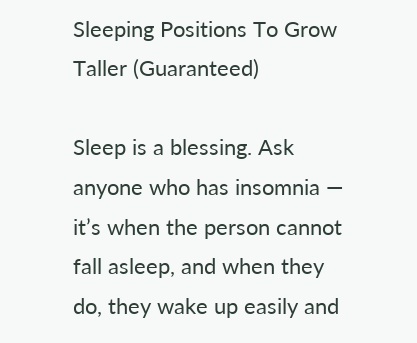Sleeping Positions To Grow Taller (Guaranteed)

Sleep is a blessing. Ask anyone who has insomnia — it’s when the person cannot fall asleep, and when they do, they wake up easily and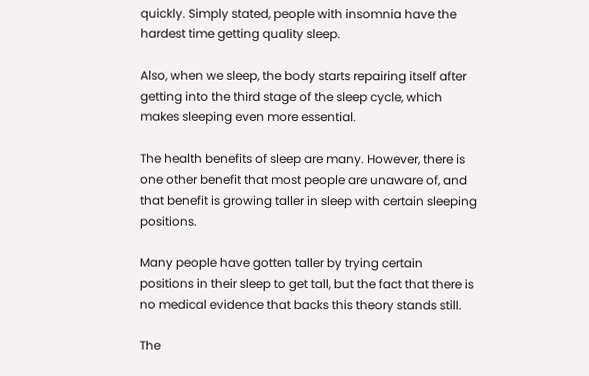quickly. Simply stated, people with insomnia have the hardest time getting quality sleep.

Also, when we sleep, the body starts repairing itself after getting into the third stage of the sleep cycle, which makes sleeping even more essential.

The health benefits of sleep are many. However, there is one other benefit that most people are unaware of, and that benefit is growing taller in sleep with certain sleeping positions.

Many people have gotten taller by trying certain positions in their sleep to get tall, but the fact that there is no medical evidence that backs this theory stands still.

The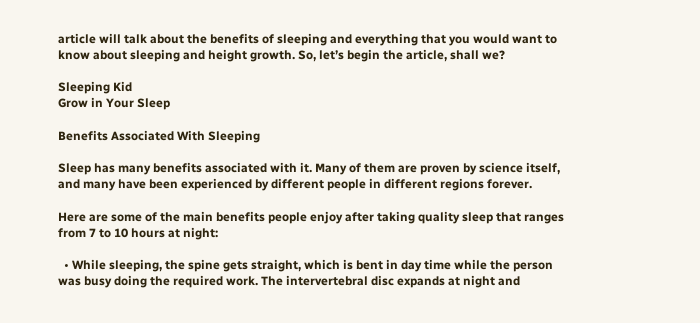article will talk about the benefits of sleeping and everything that you would want to know about sleeping and height growth. So, let’s begin the article, shall we?

Sleeping Kid
Grow in Your Sleep

Benefits Associated With Sleeping

Sleep has many benefits associated with it. Many of them are proven by science itself, and many have been experienced by different people in different regions forever.

Here are some of the main benefits people enjoy after taking quality sleep that ranges from 7 to 10 hours at night:

  • While sleeping, the spine gets straight, which is bent in day time while the person was busy doing the required work. The intervertebral disc expands at night and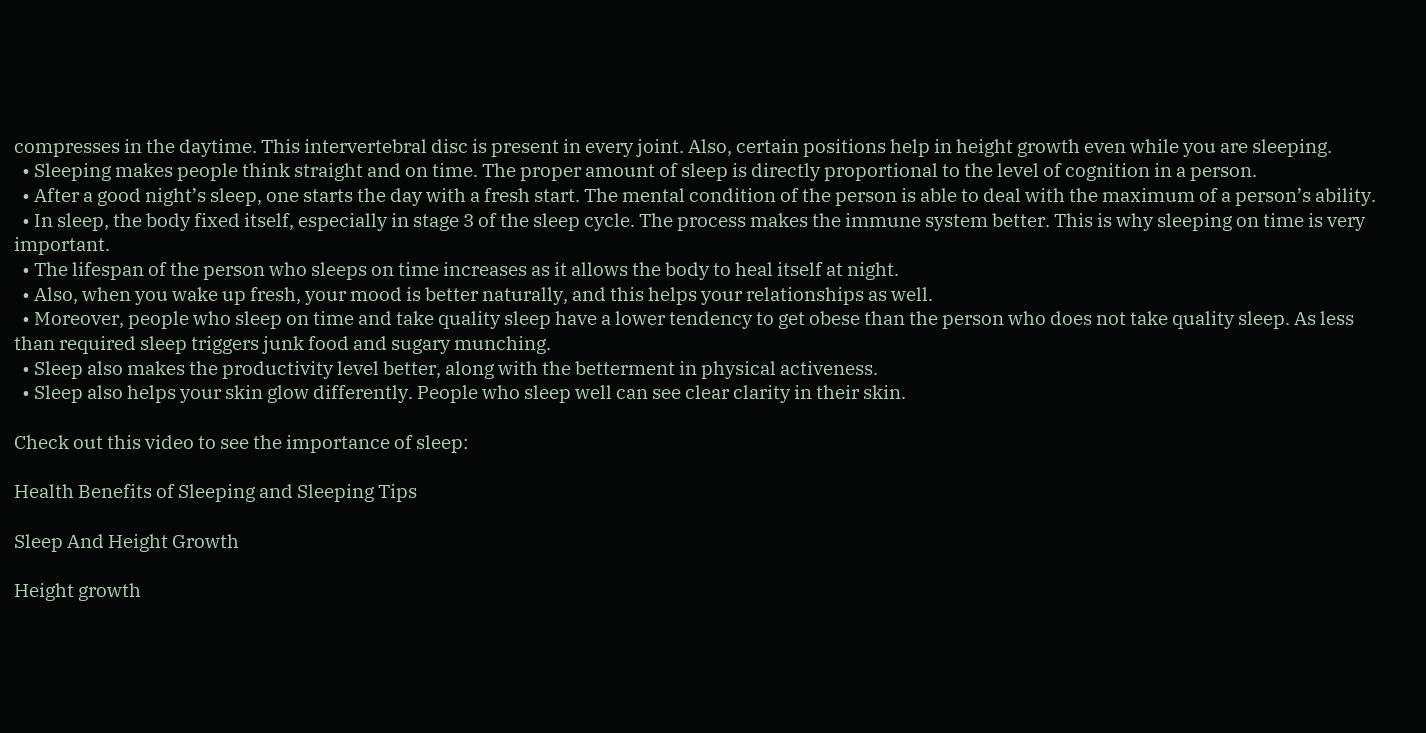compresses in the daytime. This intervertebral disc is present in every joint. Also, certain positions help in height growth even while you are sleeping.
  • Sleeping makes people think straight and on time. The proper amount of sleep is directly proportional to the level of cognition in a person.
  • After a good night’s sleep, one starts the day with a fresh start. The mental condition of the person is able to deal with the maximum of a person’s ability.
  • In sleep, the body fixed itself, especially in stage 3 of the sleep cycle. The process makes the immune system better. This is why sleeping on time is very important.
  • The lifespan of the person who sleeps on time increases as it allows the body to heal itself at night.
  • Also, when you wake up fresh, your mood is better naturally, and this helps your relationships as well.
  • Moreover, people who sleep on time and take quality sleep have a lower tendency to get obese than the person who does not take quality sleep. As less than required sleep triggers junk food and sugary munching.
  • Sleep also makes the productivity level better, along with the betterment in physical activeness.
  • Sleep also helps your skin glow differently. People who sleep well can see clear clarity in their skin.

Check out this video to see the importance of sleep:

Health Benefits of Sleeping and Sleeping Tips

Sleep And Height Growth

Height growth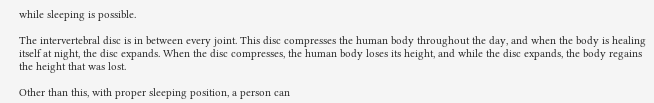while sleeping is possible.

The intervertebral disc is in between every joint. This disc compresses the human body throughout the day, and when the body is healing itself at night, the disc expands. When the disc compresses, the human body loses its height, and while the disc expands, the body regains the height that was lost.

Other than this, with proper sleeping position, a person can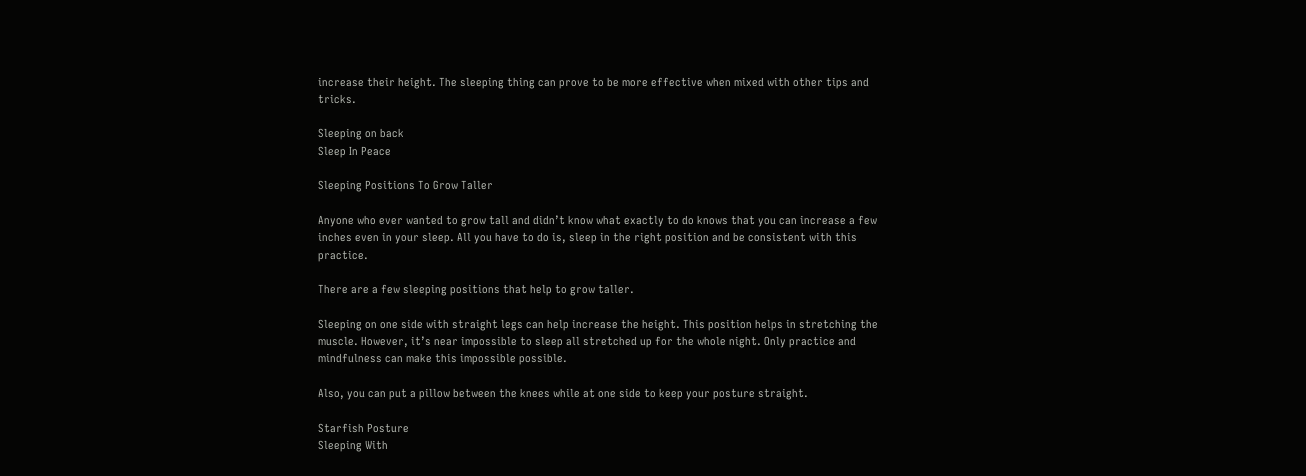increase their height. The sleeping thing can prove to be more effective when mixed with other tips and tricks.

Sleeping on back
Sleep In Peace

Sleeping Positions To Grow Taller

Anyone who ever wanted to grow tall and didn’t know what exactly to do knows that you can increase a few inches even in your sleep. All you have to do is, sleep in the right position and be consistent with this practice.

There are a few sleeping positions that help to grow taller.

Sleeping on one side with straight legs can help increase the height. This position helps in stretching the muscle. However, it’s near impossible to sleep all stretched up for the whole night. Only practice and mindfulness can make this impossible possible.

Also, you can put a pillow between the knees while at one side to keep your posture straight.

Starfish Posture
Sleeping With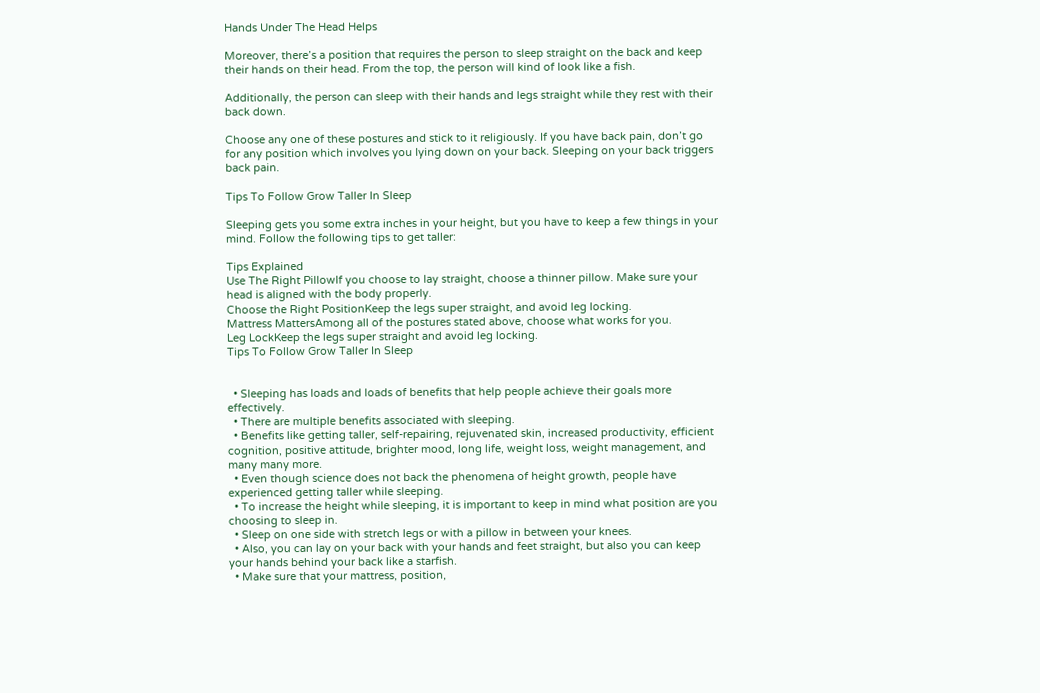Hands Under The Head Helps

Moreover, there’s a position that requires the person to sleep straight on the back and keep their hands on their head. From the top, the person will kind of look like a fish.

Additionally, the person can sleep with their hands and legs straight while they rest with their back down.

Choose any one of these postures and stick to it religiously. If you have back pain, don’t go for any position which involves you lying down on your back. Sleeping on your back triggers back pain.

Tips To Follow Grow Taller In Sleep

Sleeping gets you some extra inches in your height, but you have to keep a few things in your mind. Follow the following tips to get taller:

Tips Explained
Use The Right PillowIf you choose to lay straight, choose a thinner pillow. Make sure your head is aligned with the body properly.
Choose the Right PositionKeep the legs super straight, and avoid leg locking.
Mattress MattersAmong all of the postures stated above, choose what works for you.
Leg LockKeep the legs super straight and avoid leg locking.
Tips To Follow Grow Taller In Sleep


  • Sleeping has loads and loads of benefits that help people achieve their goals more effectively.
  • There are multiple benefits associated with sleeping.
  • Benefits like getting taller, self-repairing, rejuvenated skin, increased productivity, efficient cognition, positive attitude, brighter mood, long life, weight loss, weight management, and many many more.
  • Even though science does not back the phenomena of height growth, people have experienced getting taller while sleeping.
  • To increase the height while sleeping, it is important to keep in mind what position are you choosing to sleep in.
  • Sleep on one side with stretch legs or with a pillow in between your knees.
  • Also, you can lay on your back with your hands and feet straight, but also you can keep your hands behind your back like a starfish.
  • Make sure that your mattress, position,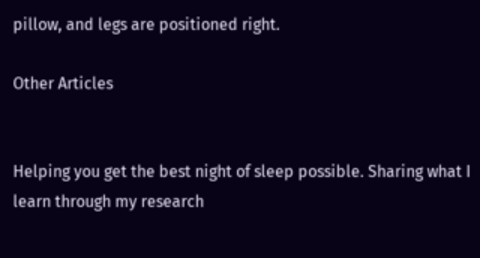pillow, and legs are positioned right.

Other Articles


Helping you get the best night of sleep possible. Sharing what I learn through my research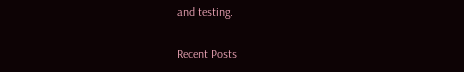and testing.

Recent Posts